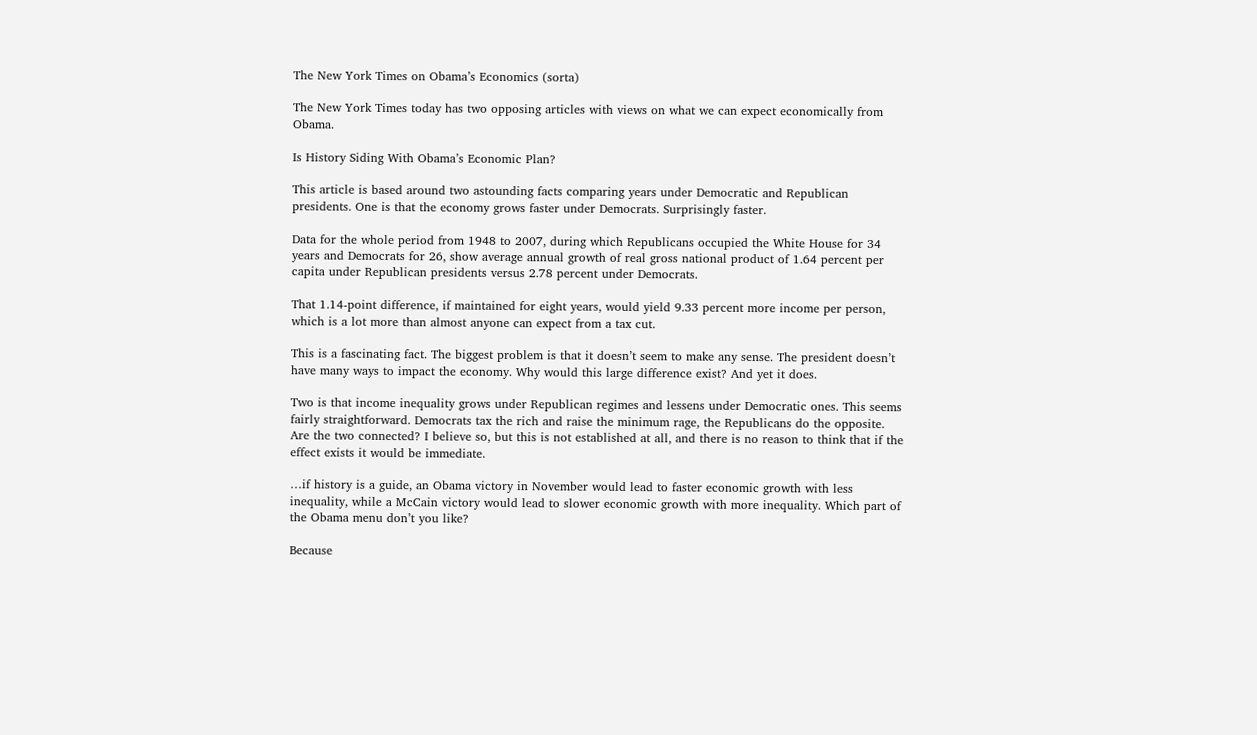The New York Times on Obama’s Economics (sorta)

The New York Times today has two opposing articles with views on what we can expect economically from Obama.

Is History Siding With Obama’s Economic Plan?

This article is based around two astounding facts comparing years under Democratic and Republican presidents. One is that the economy grows faster under Democrats. Surprisingly faster.

Data for the whole period from 1948 to 2007, during which Republicans occupied the White House for 34 years and Democrats for 26, show average annual growth of real gross national product of 1.64 percent per capita under Republican presidents versus 2.78 percent under Democrats.

That 1.14-point difference, if maintained for eight years, would yield 9.33 percent more income per person, which is a lot more than almost anyone can expect from a tax cut.

This is a fascinating fact. The biggest problem is that it doesn’t seem to make any sense. The president doesn’t have many ways to impact the economy. Why would this large difference exist? And yet it does.

Two is that income inequality grows under Republican regimes and lessens under Democratic ones. This seems fairly straightforward. Democrats tax the rich and raise the minimum rage, the Republicans do the opposite. Are the two connected? I believe so, but this is not established at all, and there is no reason to think that if the effect exists it would be immediate.

…if history is a guide, an Obama victory in November would lead to faster economic growth with less inequality, while a McCain victory would lead to slower economic growth with more inequality. Which part of the Obama menu don’t you like?

Because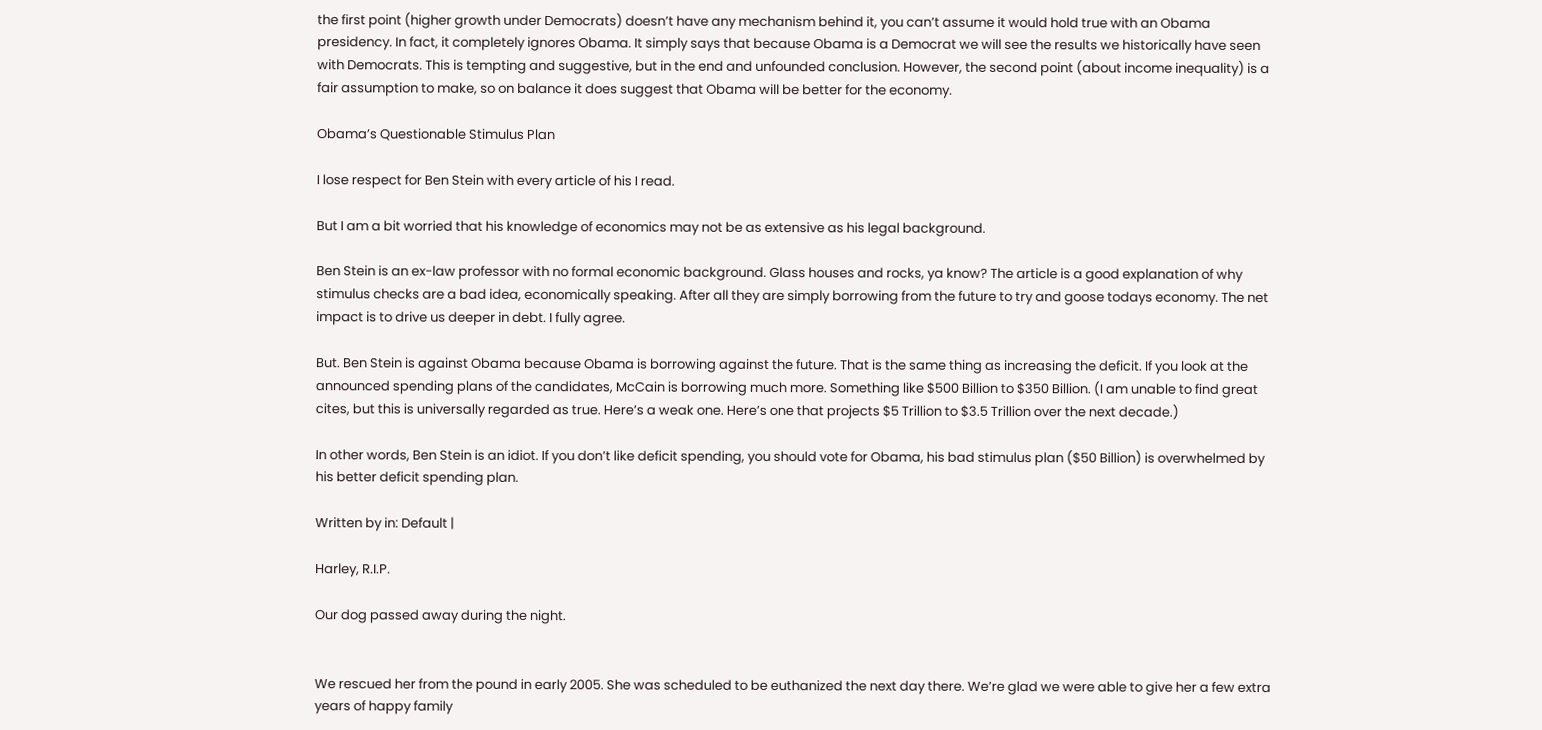the first point (higher growth under Democrats) doesn’t have any mechanism behind it, you can’t assume it would hold true with an Obama presidency. In fact, it completely ignores Obama. It simply says that because Obama is a Democrat we will see the results we historically have seen with Democrats. This is tempting and suggestive, but in the end and unfounded conclusion. However, the second point (about income inequality) is a fair assumption to make, so on balance it does suggest that Obama will be better for the economy.

Obama’s Questionable Stimulus Plan

I lose respect for Ben Stein with every article of his I read.

But I am a bit worried that his knowledge of economics may not be as extensive as his legal background.

Ben Stein is an ex-law professor with no formal economic background. Glass houses and rocks, ya know? The article is a good explanation of why stimulus checks are a bad idea, economically speaking. After all they are simply borrowing from the future to try and goose todays economy. The net impact is to drive us deeper in debt. I fully agree.

But. Ben Stein is against Obama because Obama is borrowing against the future. That is the same thing as increasing the deficit. If you look at the announced spending plans of the candidates, McCain is borrowing much more. Something like $500 Billion to $350 Billion. (I am unable to find great cites, but this is universally regarded as true. Here’s a weak one. Here’s one that projects $5 Trillion to $3.5 Trillion over the next decade.)

In other words, Ben Stein is an idiot. If you don’t like deficit spending, you should vote for Obama, his bad stimulus plan ($50 Billion) is overwhelmed by his better deficit spending plan.

Written by in: Default |

Harley, R.I.P.

Our dog passed away during the night.


We rescued her from the pound in early 2005. She was scheduled to be euthanized the next day there. We’re glad we were able to give her a few extra years of happy family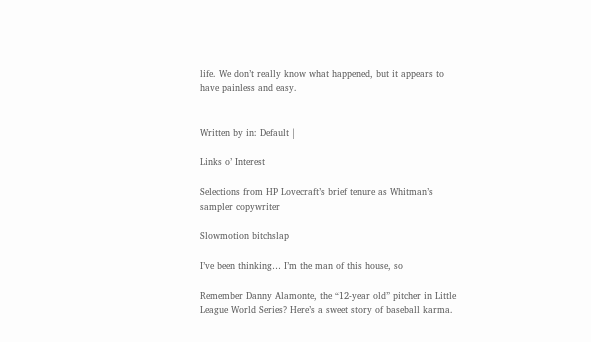life. We don’t really know what happened, but it appears to have painless and easy.


Written by in: Default |

Links o’ Interest

Selections from HP Lovecraft’s brief tenure as Whitman’s sampler copywriter

Slowmotion bitchslap

I’ve been thinking… I’m the man of this house, so

Remember Danny Alamonte, the “12-year old” pitcher in Little League World Series? Here’s a sweet story of baseball karma.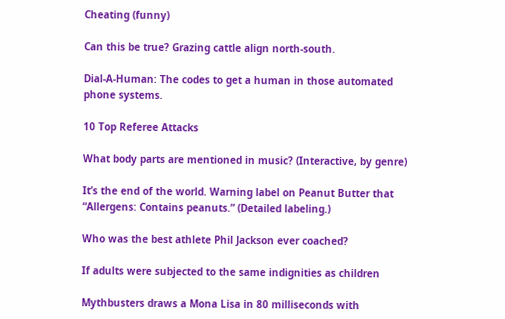Cheating (funny)

Can this be true? Grazing cattle align north-south.

Dial-A-Human: The codes to get a human in those automated phone systems.

10 Top Referee Attacks

What body parts are mentioned in music? (Interactive, by genre)

It’s the end of the world. Warning label on Peanut Butter that “Allergens: Contains peanuts.” (Detailed labeling.)

Who was the best athlete Phil Jackson ever coached?

If adults were subjected to the same indignities as children

Mythbusters draws a Mona Lisa in 80 milliseconds with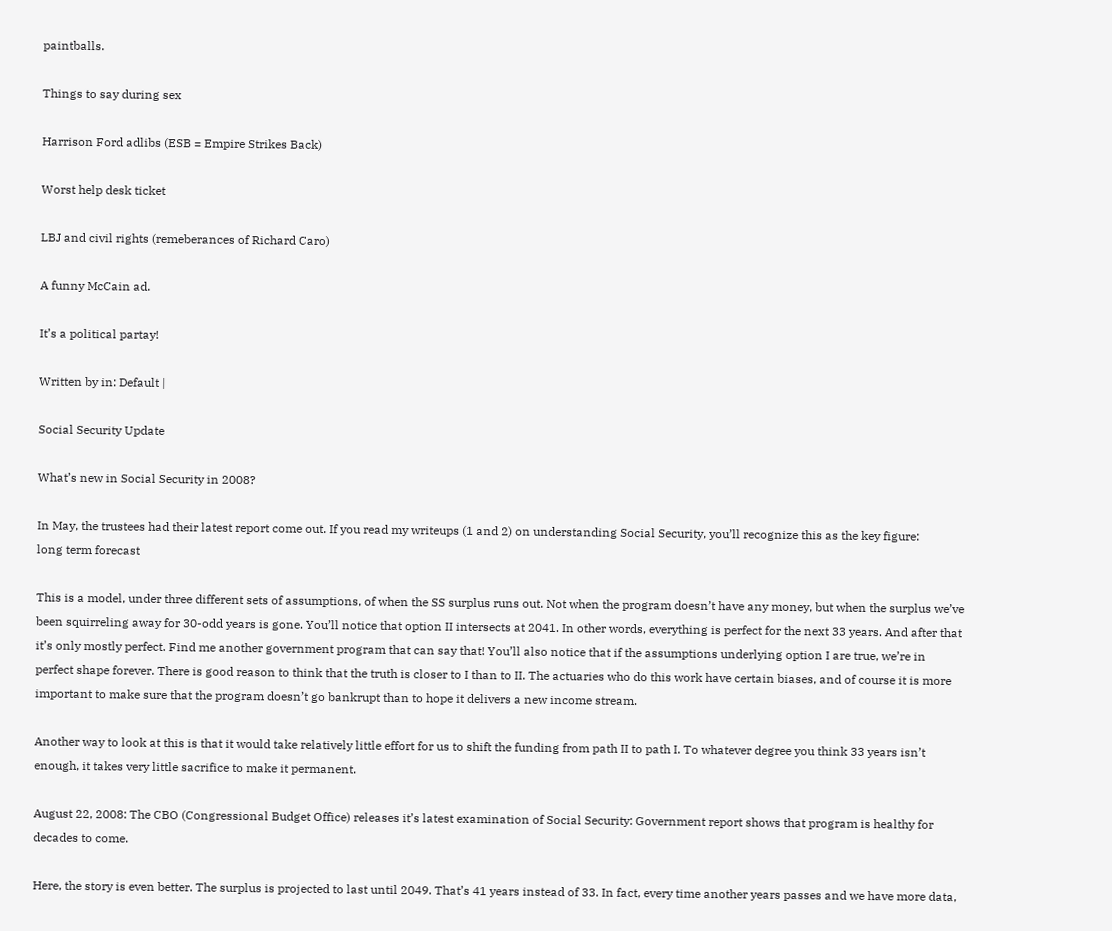paintballs.

Things to say during sex

Harrison Ford adlibs (ESB = Empire Strikes Back)

Worst help desk ticket

LBJ and civil rights (remeberances of Richard Caro)

A funny McCain ad.

It’s a political partay!

Written by in: Default |

Social Security Update

What’s new in Social Security in 2008?

In May, the trustees had their latest report come out. If you read my writeups (1 and 2) on understanding Social Security, you’ll recognize this as the key figure:
long term forecast

This is a model, under three different sets of assumptions, of when the SS surplus runs out. Not when the program doesn’t have any money, but when the surplus we’ve been squirreling away for 30-odd years is gone. You’ll notice that option II intersects at 2041. In other words, everything is perfect for the next 33 years. And after that it’s only mostly perfect. Find me another government program that can say that! You’ll also notice that if the assumptions underlying option I are true, we’re in perfect shape forever. There is good reason to think that the truth is closer to I than to II. The actuaries who do this work have certain biases, and of course it is more important to make sure that the program doesn’t go bankrupt than to hope it delivers a new income stream.

Another way to look at this is that it would take relatively little effort for us to shift the funding from path II to path I. To whatever degree you think 33 years isn’t enough, it takes very little sacrifice to make it permanent.

August 22, 2008: The CBO (Congressional Budget Office) releases it’s latest examination of Social Security: Government report shows that program is healthy for decades to come.

Here, the story is even better. The surplus is projected to last until 2049. That’s 41 years instead of 33. In fact, every time another years passes and we have more data,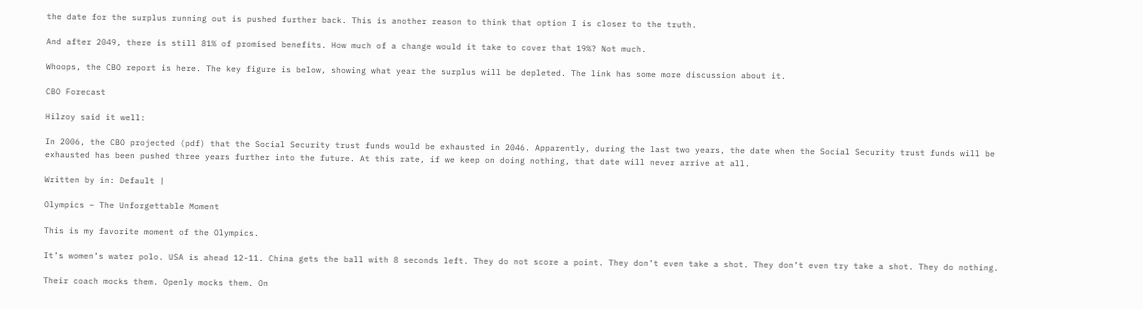the date for the surplus running out is pushed further back. This is another reason to think that option I is closer to the truth.

And after 2049, there is still 81% of promised benefits. How much of a change would it take to cover that 19%? Not much.

Whoops, the CBO report is here. The key figure is below, showing what year the surplus will be depleted. The link has some more discussion about it.

CBO Forecast

Hilzoy said it well:

In 2006, the CBO projected (pdf) that the Social Security trust funds would be exhausted in 2046. Apparently, during the last two years, the date when the Social Security trust funds will be exhausted has been pushed three years further into the future. At this rate, if we keep on doing nothing, that date will never arrive at all.

Written by in: Default |

Olympics – The Unforgettable Moment

This is my favorite moment of the Olympics.

It’s women’s water polo. USA is ahead 12-11. China gets the ball with 8 seconds left. They do not score a point. They don’t even take a shot. They don’t even try take a shot. They do nothing.

Their coach mocks them. Openly mocks them. On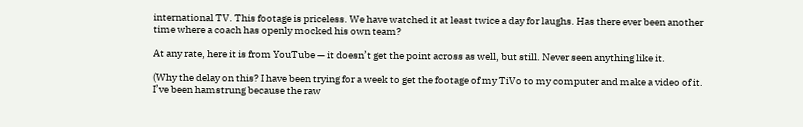international TV. This footage is priceless. We have watched it at least twice a day for laughs. Has there ever been another time where a coach has openly mocked his own team?

At any rate, here it is from YouTube — it doesn’t get the point across as well, but still. Never seen anything like it.

(Why the delay on this? I have been trying for a week to get the footage of my TiVo to my computer and make a video of it. I’ve been hamstrung because the raw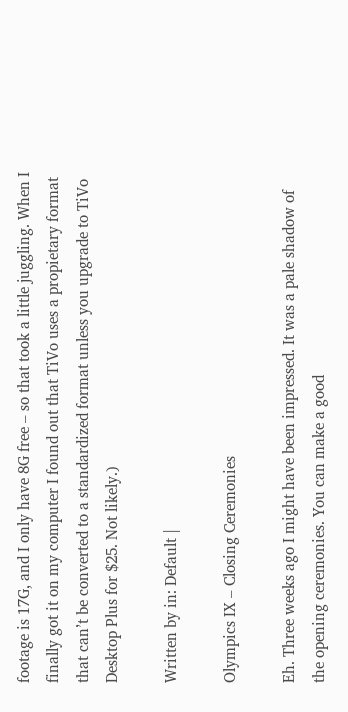footage is 17G, and I only have 8G free – so that took a little juggling. When I finally got it on my computer I found out that TiVo uses a propietary format that can’t be converted to a standardized format unless you upgrade to TiVo Desktop Plus for $25. Not likely.)

Written by in: Default |

Olympics IX – Closing Ceremonies

Eh. Three weeks ago I might have been impressed. It was a pale shadow of the opening ceremonies. You can make a good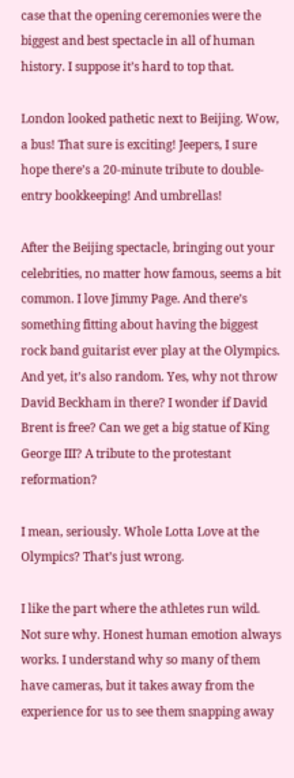case that the opening ceremonies were the biggest and best spectacle in all of human history. I suppose it’s hard to top that.

London looked pathetic next to Beijing. Wow, a bus! That sure is exciting! Jeepers, I sure hope there’s a 20-minute tribute to double-entry bookkeeping! And umbrellas!

After the Beijing spectacle, bringing out your celebrities, no matter how famous, seems a bit common. I love Jimmy Page. And there’s something fitting about having the biggest rock band guitarist ever play at the Olympics. And yet, it’s also random. Yes, why not throw David Beckham in there? I wonder if David Brent is free? Can we get a big statue of King George III? A tribute to the protestant reformation?

I mean, seriously. Whole Lotta Love at the Olympics? That’s just wrong.

I like the part where the athletes run wild. Not sure why. Honest human emotion always works. I understand why so many of them have cameras, but it takes away from the experience for us to see them snapping away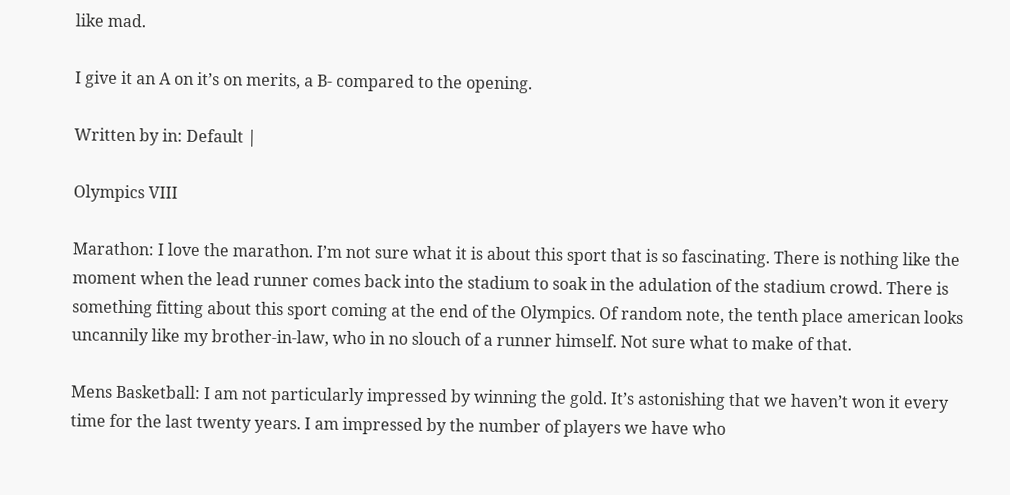like mad.

I give it an A on it’s on merits, a B- compared to the opening.

Written by in: Default |

Olympics VIII

Marathon: I love the marathon. I’m not sure what it is about this sport that is so fascinating. There is nothing like the moment when the lead runner comes back into the stadium to soak in the adulation of the stadium crowd. There is something fitting about this sport coming at the end of the Olympics. Of random note, the tenth place american looks uncannily like my brother-in-law, who in no slouch of a runner himself. Not sure what to make of that.

Mens Basketball: I am not particularly impressed by winning the gold. It’s astonishing that we haven’t won it every time for the last twenty years. I am impressed by the number of players we have who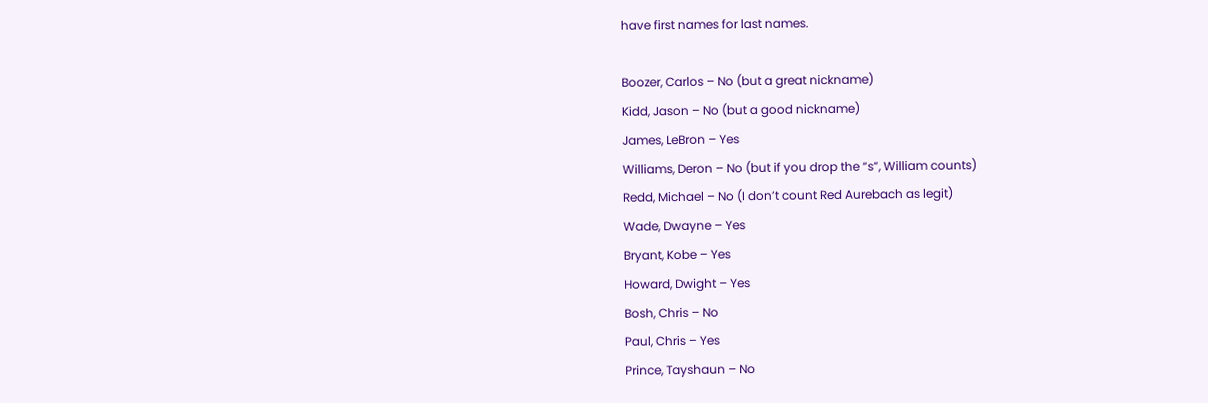have first names for last names.

Boozer, Carlos – No (but a great nickname)
Kidd, Jason – No (but a good nickname)
James, LeBron – Yes
Williams, Deron – No (but if you drop the “s”, William counts)
Redd, Michael – No (I don’t count Red Aurebach as legit)
Wade, Dwayne – Yes
Bryant, Kobe – Yes
Howard, Dwight – Yes
Bosh, Chris – No
Paul, Chris – Yes
Prince, Tayshaun – No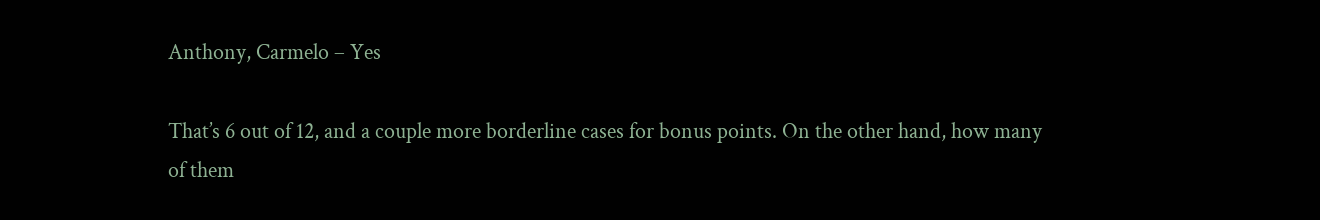Anthony, Carmelo – Yes

That’s 6 out of 12, and a couple more borderline cases for bonus points. On the other hand, how many of them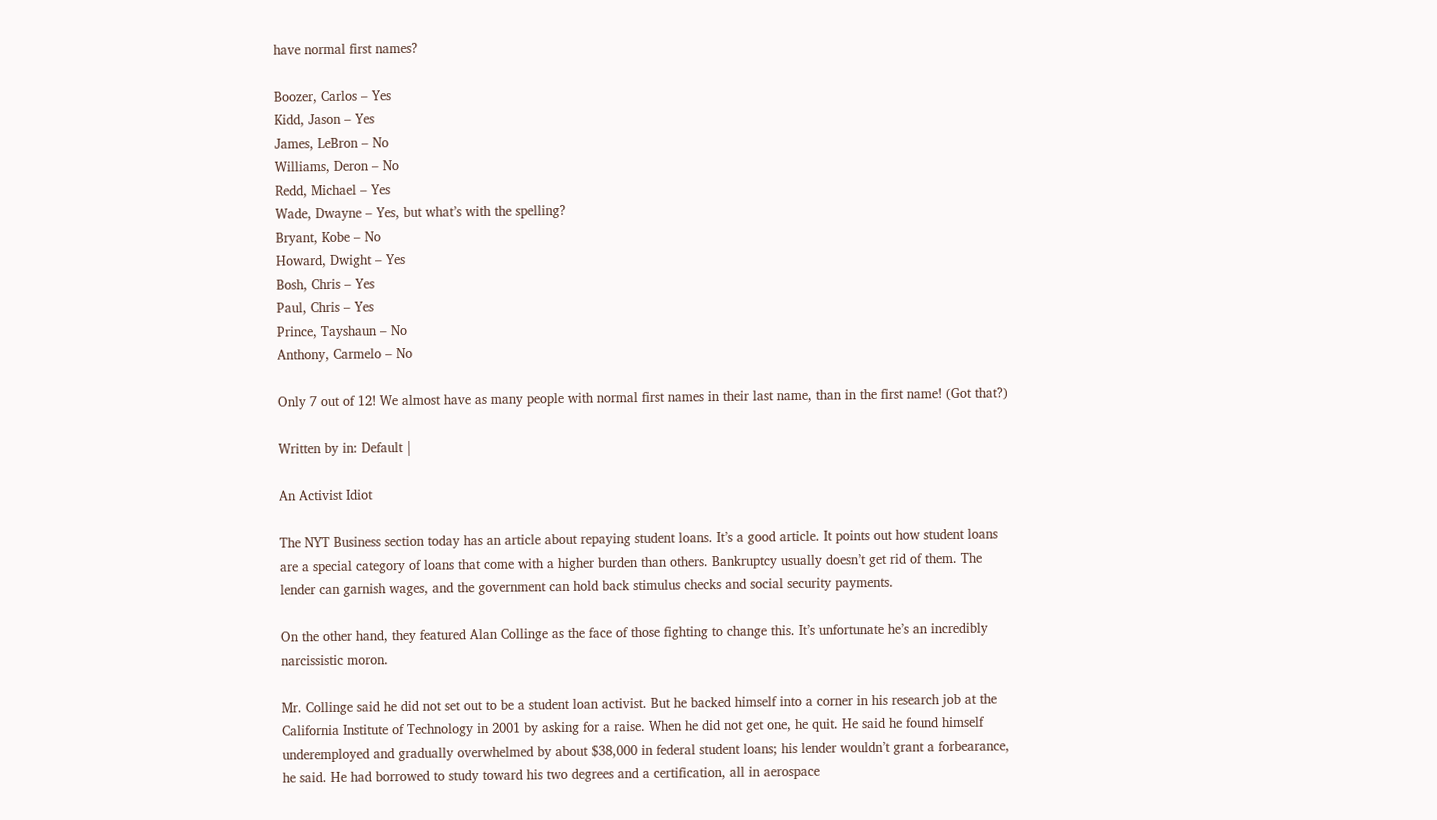have normal first names?

Boozer, Carlos – Yes
Kidd, Jason – Yes
James, LeBron – No
Williams, Deron – No
Redd, Michael – Yes
Wade, Dwayne – Yes, but what’s with the spelling?
Bryant, Kobe – No
Howard, Dwight – Yes
Bosh, Chris – Yes
Paul, Chris – Yes
Prince, Tayshaun – No
Anthony, Carmelo – No

Only 7 out of 12! We almost have as many people with normal first names in their last name, than in the first name! (Got that?)

Written by in: Default |

An Activist Idiot

The NYT Business section today has an article about repaying student loans. It’s a good article. It points out how student loans are a special category of loans that come with a higher burden than others. Bankruptcy usually doesn’t get rid of them. The lender can garnish wages, and the government can hold back stimulus checks and social security payments.

On the other hand, they featured Alan Collinge as the face of those fighting to change this. It’s unfortunate he’s an incredibly narcissistic moron.

Mr. Collinge said he did not set out to be a student loan activist. But he backed himself into a corner in his research job at the California Institute of Technology in 2001 by asking for a raise. When he did not get one, he quit. He said he found himself underemployed and gradually overwhelmed by about $38,000 in federal student loans; his lender wouldn’t grant a forbearance, he said. He had borrowed to study toward his two degrees and a certification, all in aerospace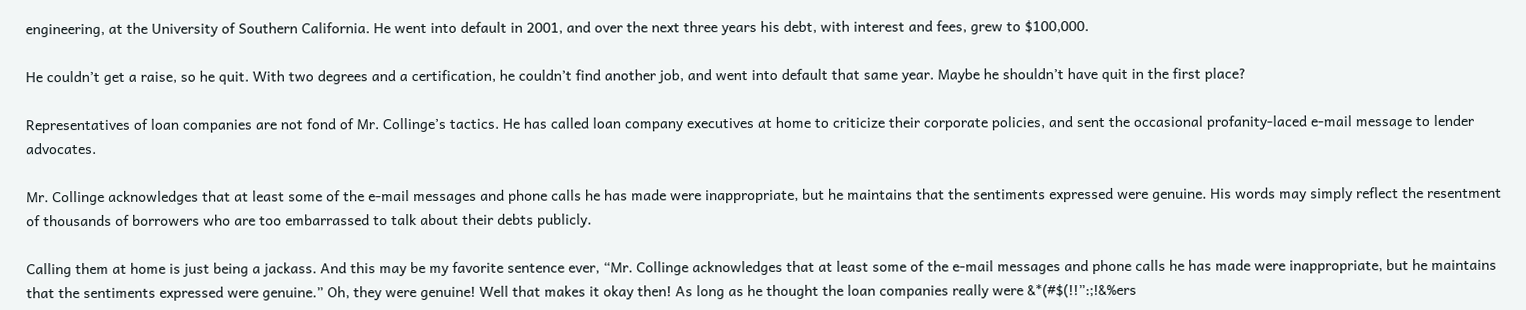engineering, at the University of Southern California. He went into default in 2001, and over the next three years his debt, with interest and fees, grew to $100,000.

He couldn’t get a raise, so he quit. With two degrees and a certification, he couldn’t find another job, and went into default that same year. Maybe he shouldn’t have quit in the first place?

Representatives of loan companies are not fond of Mr. Collinge’s tactics. He has called loan company executives at home to criticize their corporate policies, and sent the occasional profanity-laced e-mail message to lender advocates.

Mr. Collinge acknowledges that at least some of the e-mail messages and phone calls he has made were inappropriate, but he maintains that the sentiments expressed were genuine. His words may simply reflect the resentment of thousands of borrowers who are too embarrassed to talk about their debts publicly.

Calling them at home is just being a jackass. And this may be my favorite sentence ever, “Mr. Collinge acknowledges that at least some of the e-mail messages and phone calls he has made were inappropriate, but he maintains that the sentiments expressed were genuine.” Oh, they were genuine! Well that makes it okay then! As long as he thought the loan companies really were &*(#$(!!”:;!&%ers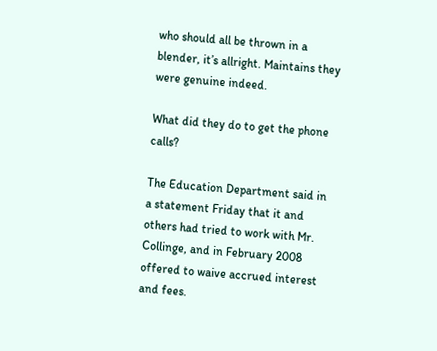who should all be thrown in a blender, it’s allright. Maintains they were genuine indeed.

What did they do to get the phone calls?

The Education Department said in a statement Friday that it and others had tried to work with Mr. Collinge, and in February 2008 offered to waive accrued interest and fees.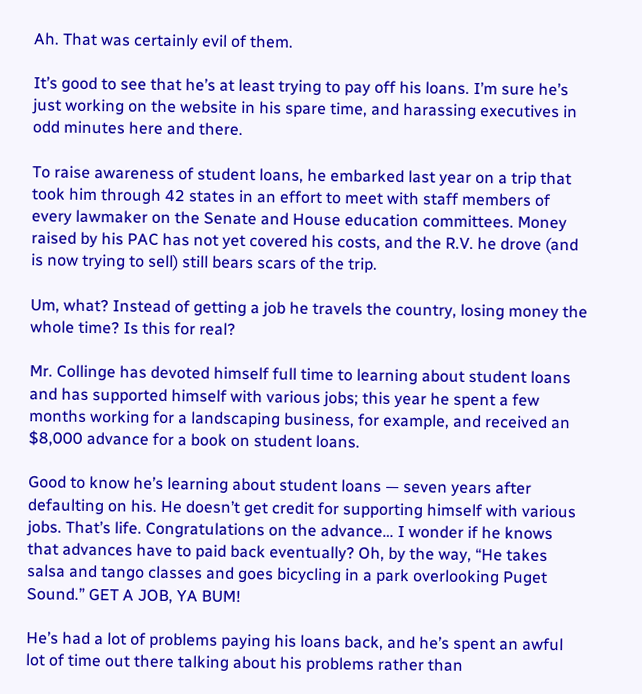Ah. That was certainly evil of them.

It’s good to see that he’s at least trying to pay off his loans. I’m sure he’s just working on the website in his spare time, and harassing executives in odd minutes here and there.

To raise awareness of student loans, he embarked last year on a trip that took him through 42 states in an effort to meet with staff members of every lawmaker on the Senate and House education committees. Money raised by his PAC has not yet covered his costs, and the R.V. he drove (and is now trying to sell) still bears scars of the trip.

Um, what? Instead of getting a job he travels the country, losing money the whole time? Is this for real?

Mr. Collinge has devoted himself full time to learning about student loans and has supported himself with various jobs; this year he spent a few months working for a landscaping business, for example, and received an $8,000 advance for a book on student loans.

Good to know he’s learning about student loans — seven years after defaulting on his. He doesn’t get credit for supporting himself with various jobs. That’s life. Congratulations on the advance… I wonder if he knows that advances have to paid back eventually? Oh, by the way, “He takes salsa and tango classes and goes bicycling in a park overlooking Puget Sound.” GET A JOB, YA BUM!

He’s had a lot of problems paying his loans back, and he’s spent an awful lot of time out there talking about his problems rather than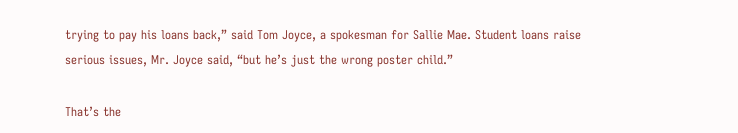trying to pay his loans back,” said Tom Joyce, a spokesman for Sallie Mae. Student loans raise serious issues, Mr. Joyce said, “but he’s just the wrong poster child.”

That’s the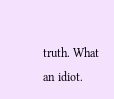truth. What an idiot.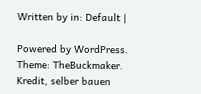Written by in: Default |

Powered by WordPress. Theme: TheBuckmaker. Kredit, selber bauen